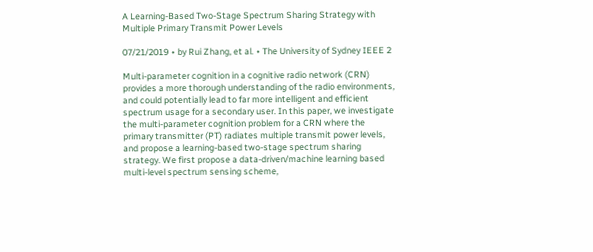A Learning-Based Two-Stage Spectrum Sharing Strategy with Multiple Primary Transmit Power Levels

07/21/2019 ∙ by Rui Zhang, et al. ∙ The University of Sydney IEEE 2

Multi-parameter cognition in a cognitive radio network (CRN) provides a more thorough understanding of the radio environments, and could potentially lead to far more intelligent and efficient spectrum usage for a secondary user. In this paper, we investigate the multi-parameter cognition problem for a CRN where the primary transmitter (PT) radiates multiple transmit power levels, and propose a learning-based two-stage spectrum sharing strategy. We first propose a data-driven/machine learning based multi-level spectrum sensing scheme,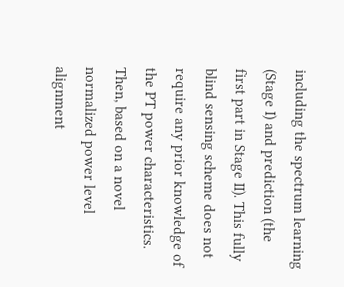including the spectrum learning (Stage I) and prediction (the first part in Stage II). This fully blind sensing scheme does not require any prior knowledge of the PT power characteristics. Then, based on a novel normalized power level alignment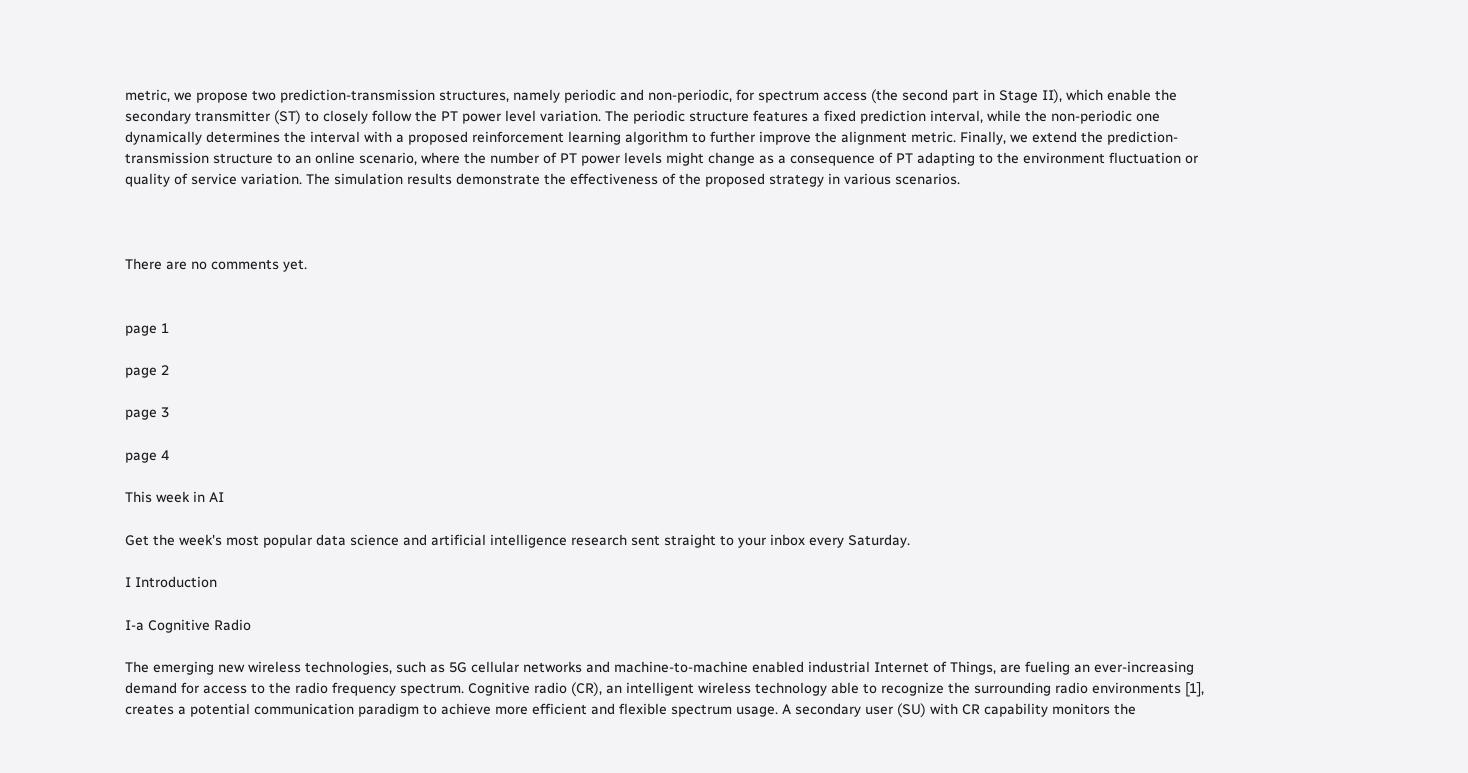metric, we propose two prediction-transmission structures, namely periodic and non-periodic, for spectrum access (the second part in Stage II), which enable the secondary transmitter (ST) to closely follow the PT power level variation. The periodic structure features a fixed prediction interval, while the non-periodic one dynamically determines the interval with a proposed reinforcement learning algorithm to further improve the alignment metric. Finally, we extend the prediction-transmission structure to an online scenario, where the number of PT power levels might change as a consequence of PT adapting to the environment fluctuation or quality of service variation. The simulation results demonstrate the effectiveness of the proposed strategy in various scenarios.



There are no comments yet.


page 1

page 2

page 3

page 4

This week in AI

Get the week's most popular data science and artificial intelligence research sent straight to your inbox every Saturday.

I Introduction

I-a Cognitive Radio

The emerging new wireless technologies, such as 5G cellular networks and machine-to-machine enabled industrial Internet of Things, are fueling an ever-increasing demand for access to the radio frequency spectrum. Cognitive radio (CR), an intelligent wireless technology able to recognize the surrounding radio environments [1], creates a potential communication paradigm to achieve more efficient and flexible spectrum usage. A secondary user (SU) with CR capability monitors the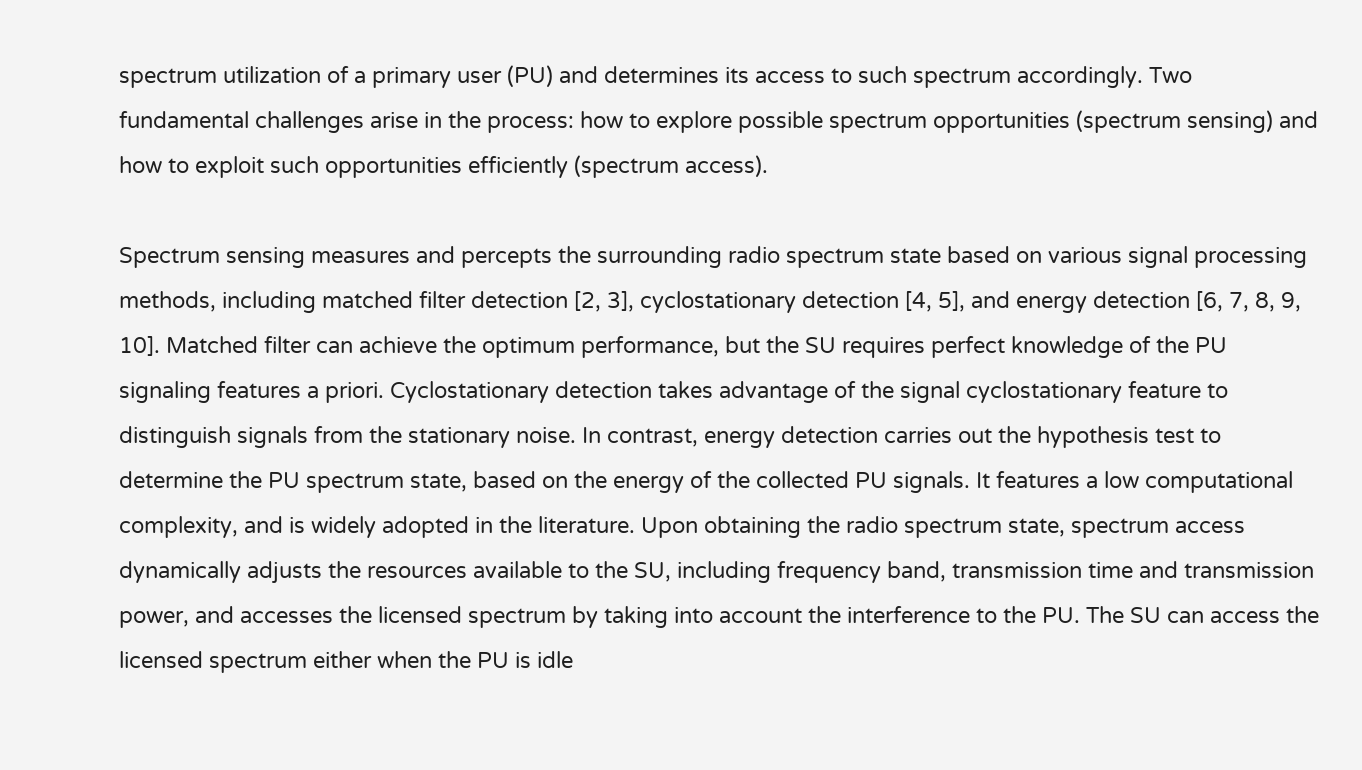spectrum utilization of a primary user (PU) and determines its access to such spectrum accordingly. Two fundamental challenges arise in the process: how to explore possible spectrum opportunities (spectrum sensing) and how to exploit such opportunities efficiently (spectrum access).

Spectrum sensing measures and percepts the surrounding radio spectrum state based on various signal processing methods, including matched filter detection [2, 3], cyclostationary detection [4, 5], and energy detection [6, 7, 8, 9, 10]. Matched filter can achieve the optimum performance, but the SU requires perfect knowledge of the PU signaling features a priori. Cyclostationary detection takes advantage of the signal cyclostationary feature to distinguish signals from the stationary noise. In contrast, energy detection carries out the hypothesis test to determine the PU spectrum state, based on the energy of the collected PU signals. It features a low computational complexity, and is widely adopted in the literature. Upon obtaining the radio spectrum state, spectrum access dynamically adjusts the resources available to the SU, including frequency band, transmission time and transmission power, and accesses the licensed spectrum by taking into account the interference to the PU. The SU can access the licensed spectrum either when the PU is idle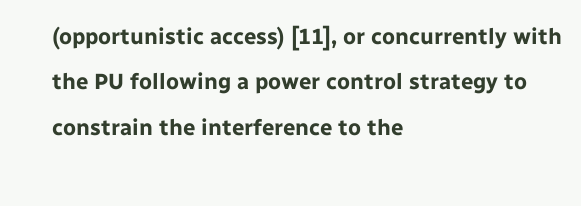(opportunistic access) [11], or concurrently with the PU following a power control strategy to constrain the interference to the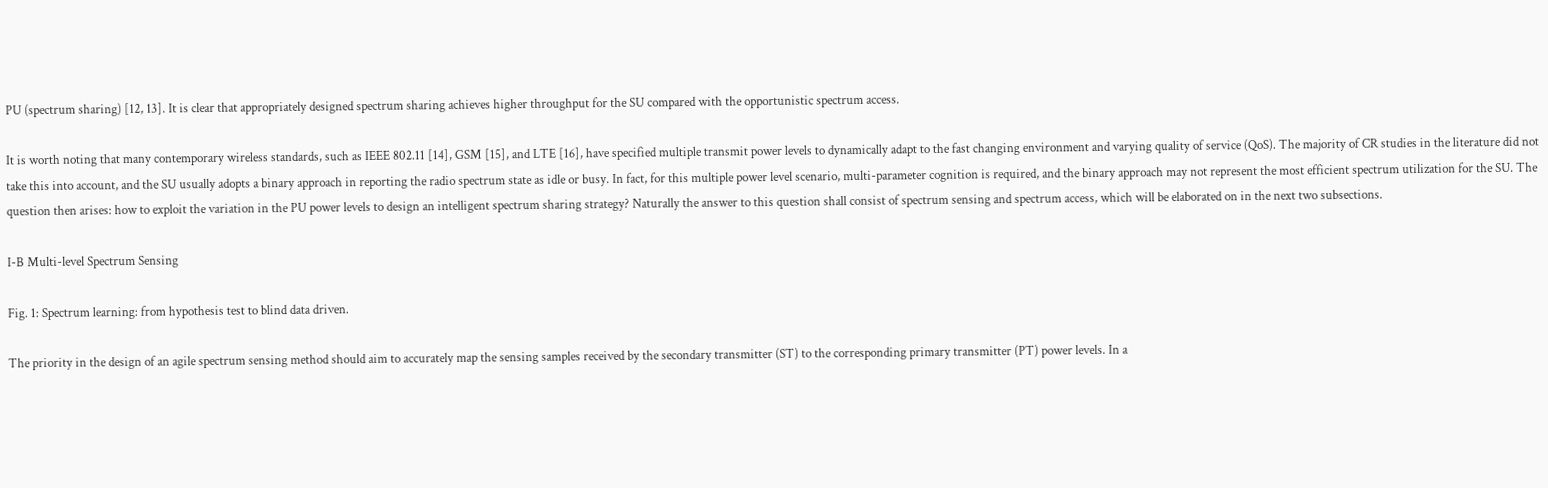PU (spectrum sharing) [12, 13]. It is clear that appropriately designed spectrum sharing achieves higher throughput for the SU compared with the opportunistic spectrum access.

It is worth noting that many contemporary wireless standards, such as IEEE 802.11 [14], GSM [15], and LTE [16], have specified multiple transmit power levels to dynamically adapt to the fast changing environment and varying quality of service (QoS). The majority of CR studies in the literature did not take this into account, and the SU usually adopts a binary approach in reporting the radio spectrum state as idle or busy. In fact, for this multiple power level scenario, multi-parameter cognition is required, and the binary approach may not represent the most efficient spectrum utilization for the SU. The question then arises: how to exploit the variation in the PU power levels to design an intelligent spectrum sharing strategy? Naturally the answer to this question shall consist of spectrum sensing and spectrum access, which will be elaborated on in the next two subsections.

I-B Multi-level Spectrum Sensing

Fig. 1: Spectrum learning: from hypothesis test to blind data driven.

The priority in the design of an agile spectrum sensing method should aim to accurately map the sensing samples received by the secondary transmitter (ST) to the corresponding primary transmitter (PT) power levels. In a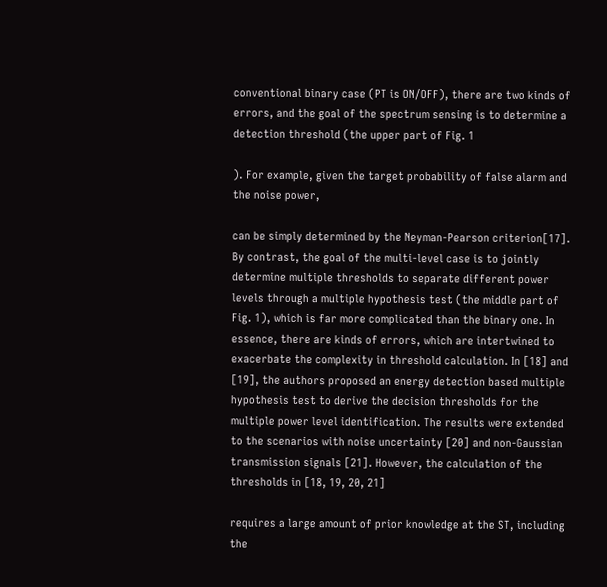conventional binary case (PT is ON/OFF), there are two kinds of errors, and the goal of the spectrum sensing is to determine a detection threshold (the upper part of Fig. 1

). For example, given the target probability of false alarm and the noise power,

can be simply determined by the Neyman-Pearson criterion[17]. By contrast, the goal of the multi-level case is to jointly determine multiple thresholds to separate different power levels through a multiple hypothesis test (the middle part of Fig. 1), which is far more complicated than the binary one. In essence, there are kinds of errors, which are intertwined to exacerbate the complexity in threshold calculation. In [18] and [19], the authors proposed an energy detection based multiple hypothesis test to derive the decision thresholds for the multiple power level identification. The results were extended to the scenarios with noise uncertainty [20] and non-Gaussian transmission signals [21]. However, the calculation of the thresholds in [18, 19, 20, 21]

requires a large amount of prior knowledge at the ST, including the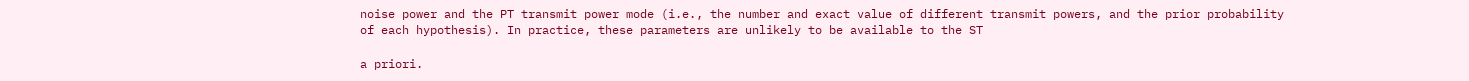noise power and the PT transmit power mode (i.e., the number and exact value of different transmit powers, and the prior probability of each hypothesis). In practice, these parameters are unlikely to be available to the ST

a priori.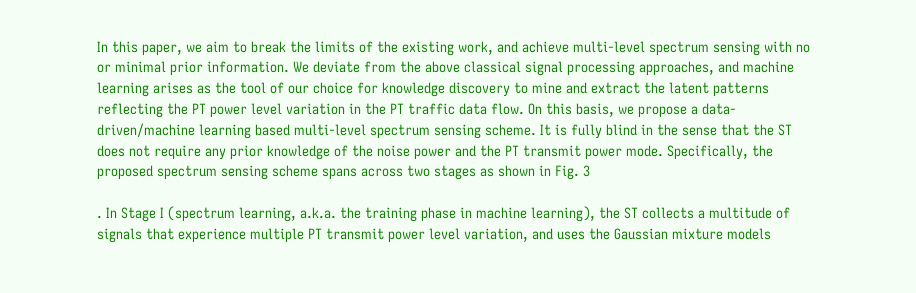In this paper, we aim to break the limits of the existing work, and achieve multi-level spectrum sensing with no or minimal prior information. We deviate from the above classical signal processing approaches, and machine learning arises as the tool of our choice for knowledge discovery to mine and extract the latent patterns reflecting the PT power level variation in the PT traffic data flow. On this basis, we propose a data-driven/machine learning based multi-level spectrum sensing scheme. It is fully blind in the sense that the ST does not require any prior knowledge of the noise power and the PT transmit power mode. Specifically, the proposed spectrum sensing scheme spans across two stages as shown in Fig. 3

. In Stage I (spectrum learning, a.k.a. the training phase in machine learning), the ST collects a multitude of signals that experience multiple PT transmit power level variation, and uses the Gaussian mixture models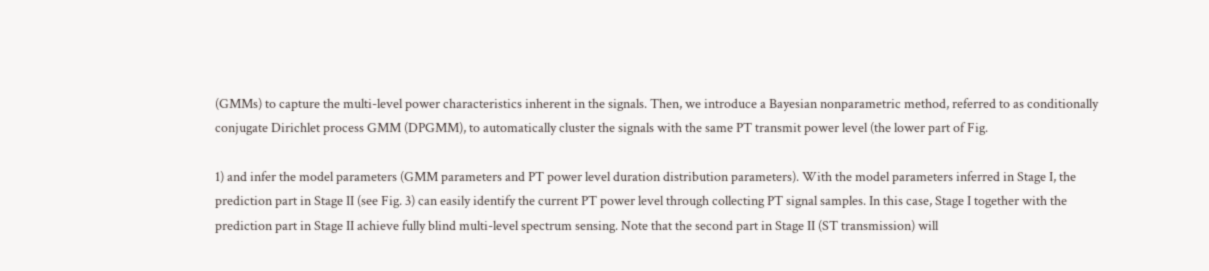(GMMs) to capture the multi-level power characteristics inherent in the signals. Then, we introduce a Bayesian nonparametric method, referred to as conditionally conjugate Dirichlet process GMM (DPGMM), to automatically cluster the signals with the same PT transmit power level (the lower part of Fig.

1) and infer the model parameters (GMM parameters and PT power level duration distribution parameters). With the model parameters inferred in Stage I, the prediction part in Stage II (see Fig. 3) can easily identify the current PT power level through collecting PT signal samples. In this case, Stage I together with the prediction part in Stage II achieve fully blind multi-level spectrum sensing. Note that the second part in Stage II (ST transmission) will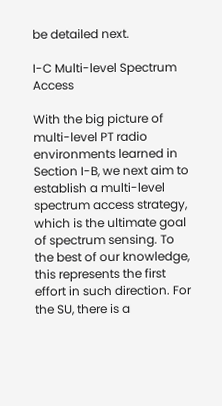be detailed next.

I-C Multi-level Spectrum Access

With the big picture of multi-level PT radio environments learned in Section I-B, we next aim to establish a multi-level spectrum access strategy, which is the ultimate goal of spectrum sensing. To the best of our knowledge, this represents the first effort in such direction. For the SU, there is a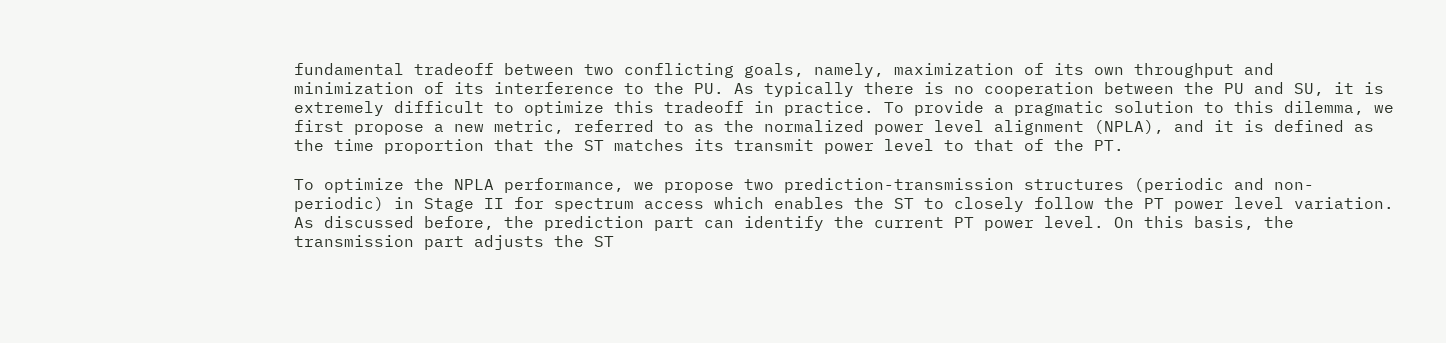fundamental tradeoff between two conflicting goals, namely, maximization of its own throughput and minimization of its interference to the PU. As typically there is no cooperation between the PU and SU, it is extremely difficult to optimize this tradeoff in practice. To provide a pragmatic solution to this dilemma, we first propose a new metric, referred to as the normalized power level alignment (NPLA), and it is defined as the time proportion that the ST matches its transmit power level to that of the PT.

To optimize the NPLA performance, we propose two prediction-transmission structures (periodic and non-periodic) in Stage II for spectrum access which enables the ST to closely follow the PT power level variation. As discussed before, the prediction part can identify the current PT power level. On this basis, the transmission part adjusts the ST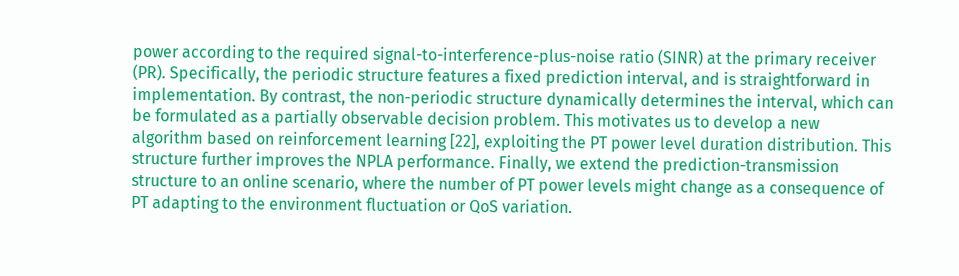power according to the required signal-to-interference-plus-noise ratio (SINR) at the primary receiver (PR). Specifically, the periodic structure features a fixed prediction interval, and is straightforward in implementation. By contrast, the non-periodic structure dynamically determines the interval, which can be formulated as a partially observable decision problem. This motivates us to develop a new algorithm based on reinforcement learning [22], exploiting the PT power level duration distribution. This structure further improves the NPLA performance. Finally, we extend the prediction-transmission structure to an online scenario, where the number of PT power levels might change as a consequence of PT adapting to the environment fluctuation or QoS variation.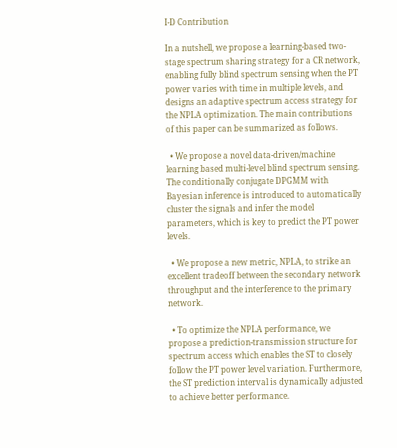I-D Contribution

In a nutshell, we propose a learning-based two-stage spectrum sharing strategy for a CR network, enabling fully blind spectrum sensing when the PT power varies with time in multiple levels, and designs an adaptive spectrum access strategy for the NPLA optimization. The main contributions of this paper can be summarized as follows.

  • We propose a novel data-driven/machine learning based multi-level blind spectrum sensing. The conditionally conjugate DPGMM with Bayesian inference is introduced to automatically cluster the signals and infer the model parameters, which is key to predict the PT power levels.

  • We propose a new metric, NPLA, to strike an excellent tradeoff between the secondary network throughput and the interference to the primary network.

  • To optimize the NPLA performance, we propose a prediction-transmission structure for spectrum access which enables the ST to closely follow the PT power level variation. Furthermore, the ST prediction interval is dynamically adjusted to achieve better performance.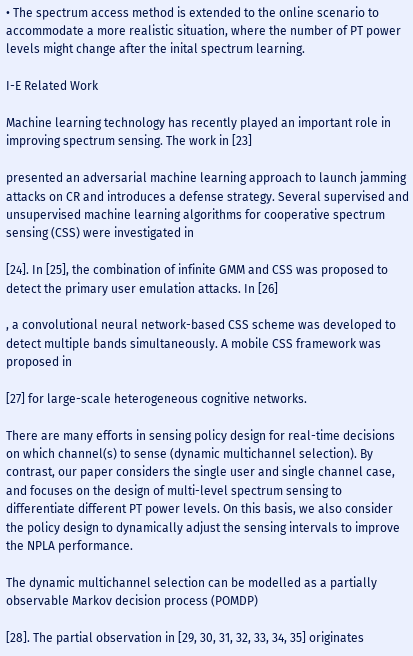• The spectrum access method is extended to the online scenario to accommodate a more realistic situation, where the number of PT power levels might change after the inital spectrum learning.

I-E Related Work

Machine learning technology has recently played an important role in improving spectrum sensing. The work in [23]

presented an adversarial machine learning approach to launch jamming attacks on CR and introduces a defense strategy. Several supervised and unsupervised machine learning algorithms for cooperative spectrum sensing (CSS) were investigated in

[24]. In [25], the combination of infinite GMM and CSS was proposed to detect the primary user emulation attacks. In [26]

, a convolutional neural network-based CSS scheme was developed to detect multiple bands simultaneously. A mobile CSS framework was proposed in

[27] for large-scale heterogeneous cognitive networks.

There are many efforts in sensing policy design for real-time decisions on which channel(s) to sense (dynamic multichannel selection). By contrast, our paper considers the single user and single channel case, and focuses on the design of multi-level spectrum sensing to differentiate different PT power levels. On this basis, we also consider the policy design to dynamically adjust the sensing intervals to improve the NPLA performance.

The dynamic multichannel selection can be modelled as a partially observable Markov decision process (POMDP)

[28]. The partial observation in [29, 30, 31, 32, 33, 34, 35] originates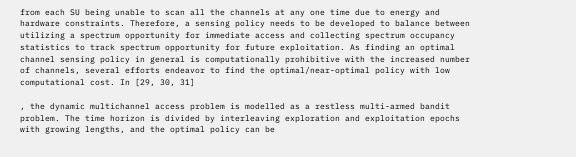from each SU being unable to scan all the channels at any one time due to energy and hardware constraints. Therefore, a sensing policy needs to be developed to balance between utilizing a spectrum opportunity for immediate access and collecting spectrum occupancy statistics to track spectrum opportunity for future exploitation. As finding an optimal channel sensing policy in general is computationally prohibitive with the increased number of channels, several efforts endeavor to find the optimal/near-optimal policy with low computational cost. In [29, 30, 31]

, the dynamic multichannel access problem is modelled as a restless multi-armed bandit problem. The time horizon is divided by interleaving exploration and exploitation epochs with growing lengths, and the optimal policy can be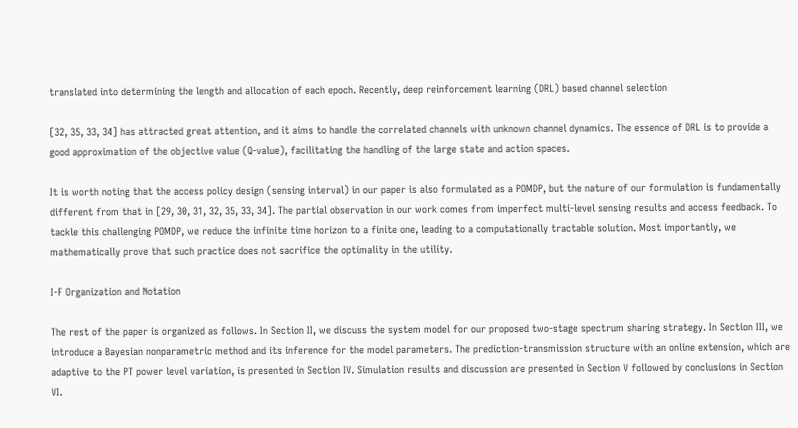translated into determining the length and allocation of each epoch. Recently, deep reinforcement learning (DRL) based channel selection

[32, 35, 33, 34] has attracted great attention, and it aims to handle the correlated channels with unknown channel dynamics. The essence of DRL is to provide a good approximation of the objective value (Q-value), facilitating the handling of the large state and action spaces.

It is worth noting that the access policy design (sensing interval) in our paper is also formulated as a POMDP, but the nature of our formulation is fundamentally different from that in [29, 30, 31, 32, 35, 33, 34]. The partial observation in our work comes from imperfect multi-level sensing results and access feedback. To tackle this challenging POMDP, we reduce the infinite time horizon to a finite one, leading to a computationally tractable solution. Most importantly, we mathematically prove that such practice does not sacrifice the optimality in the utility.

I-F Organization and Notation

The rest of the paper is organized as follows. In Section II, we discuss the system model for our proposed two-stage spectrum sharing strategy. In Section III, we introduce a Bayesian nonparametric method and its inference for the model parameters. The prediction-transmission structure with an online extension, which are adaptive to the PT power level variation, is presented in Section IV. Simulation results and discussion are presented in Section V followed by conclusions in Section VI.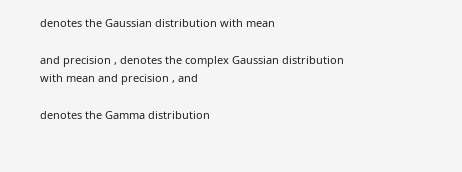denotes the Gaussian distribution with mean

and precision , denotes the complex Gaussian distribution with mean and precision , and

denotes the Gamma distribution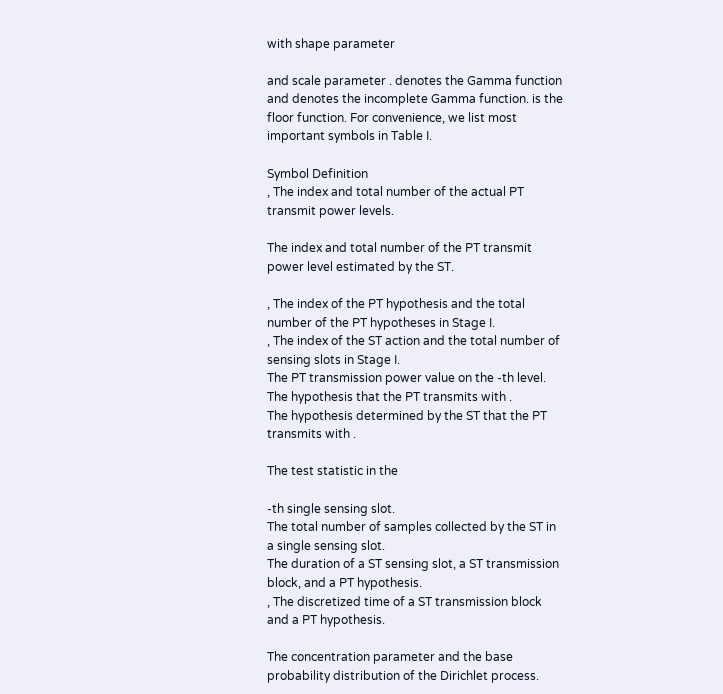with shape parameter

and scale parameter . denotes the Gamma function and denotes the incomplete Gamma function. is the floor function. For convenience, we list most important symbols in Table I.

Symbol Definition
, The index and total number of the actual PT transmit power levels.

The index and total number of the PT transmit power level estimated by the ST.

, The index of the PT hypothesis and the total number of the PT hypotheses in Stage I.
, The index of the ST action and the total number of sensing slots in Stage I.
The PT transmission power value on the -th level.
The hypothesis that the PT transmits with .
The hypothesis determined by the ST that the PT transmits with .

The test statistic in the

-th single sensing slot.
The total number of samples collected by the ST in a single sensing slot.
The duration of a ST sensing slot, a ST transmission block, and a PT hypothesis.
, The discretized time of a ST transmission block and a PT hypothesis.

The concentration parameter and the base probability distribution of the Dirichlet process.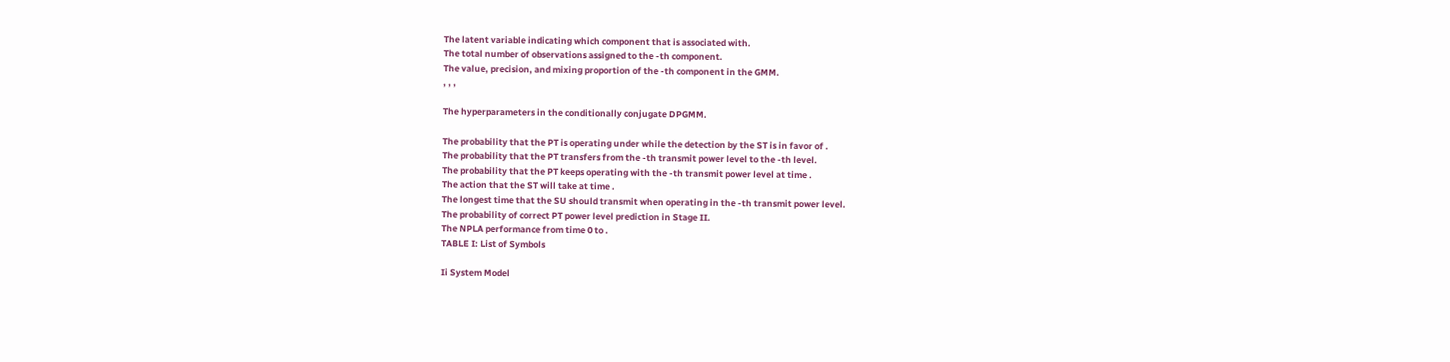The latent variable indicating which component that is associated with.
The total number of observations assigned to the -th component.
The value, precision, and mixing proportion of the -th component in the GMM.
, , ,

The hyperparameters in the conditionally conjugate DPGMM.

The probability that the PT is operating under while the detection by the ST is in favor of .
The probability that the PT transfers from the -th transmit power level to the -th level.
The probability that the PT keeps operating with the -th transmit power level at time .
The action that the ST will take at time .
The longest time that the SU should transmit when operating in the -th transmit power level.
The probability of correct PT power level prediction in Stage II.
The NPLA performance from time 0 to .
TABLE I: List of Symbols

Ii System Model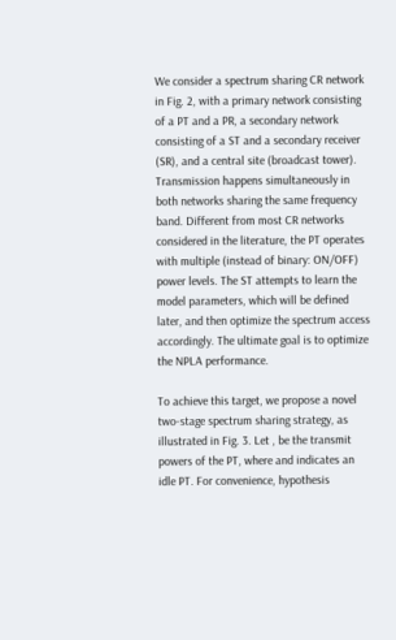We consider a spectrum sharing CR network in Fig. 2, with a primary network consisting of a PT and a PR, a secondary network consisting of a ST and a secondary receiver (SR), and a central site (broadcast tower). Transmission happens simultaneously in both networks sharing the same frequency band. Different from most CR networks considered in the literature, the PT operates with multiple (instead of binary: ON/OFF) power levels. The ST attempts to learn the model parameters, which will be defined later, and then optimize the spectrum access accordingly. The ultimate goal is to optimize the NPLA performance.

To achieve this target, we propose a novel two-stage spectrum sharing strategy, as illustrated in Fig. 3. Let , be the transmit powers of the PT, where and indicates an idle PT. For convenience, hypothesis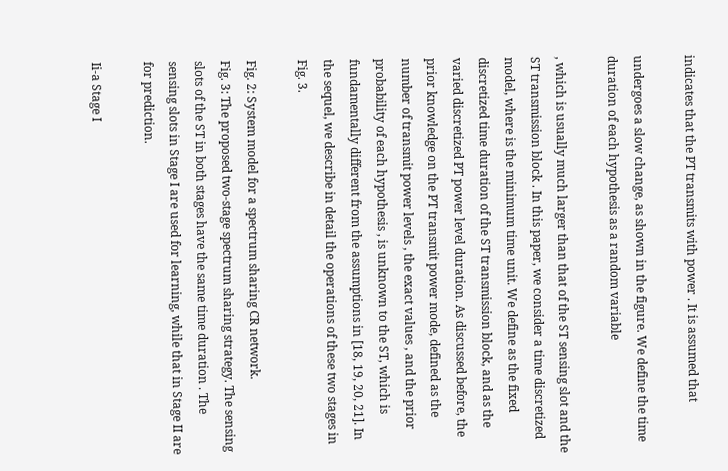indicates that the PT transmits with power . It is assumed that

undergoes a slow change, as shown in the figure. We define the time duration of each hypothesis as a random variable

, which is usually much larger than that of the ST sensing slot and the ST transmission block . In this paper, we consider a time discretized model, where is the minimum time unit. We define as the fixed discretized time duration of the ST transmission block, and as the varied discretized PT power level duration. As discussed before, the prior knowledge on the PT transmit power mode, defined as the number of transmit power levels , the exact values , and the prior probability of each hypothesis , is unknown to the ST, which is fundamentally different from the assumptions in [18, 19, 20, 21]. In the sequel, we describe in detail the operations of these two stages in Fig. 3.

Fig. 2: System model for a spectrum sharing CR network.
Fig. 3: The proposed two-stage spectrum sharing strategy. The sensing slots of the ST in both stages have the same time duration . The sensing slots in Stage I are used for learning, while that in Stage II are for prediction.

Ii-a Stage I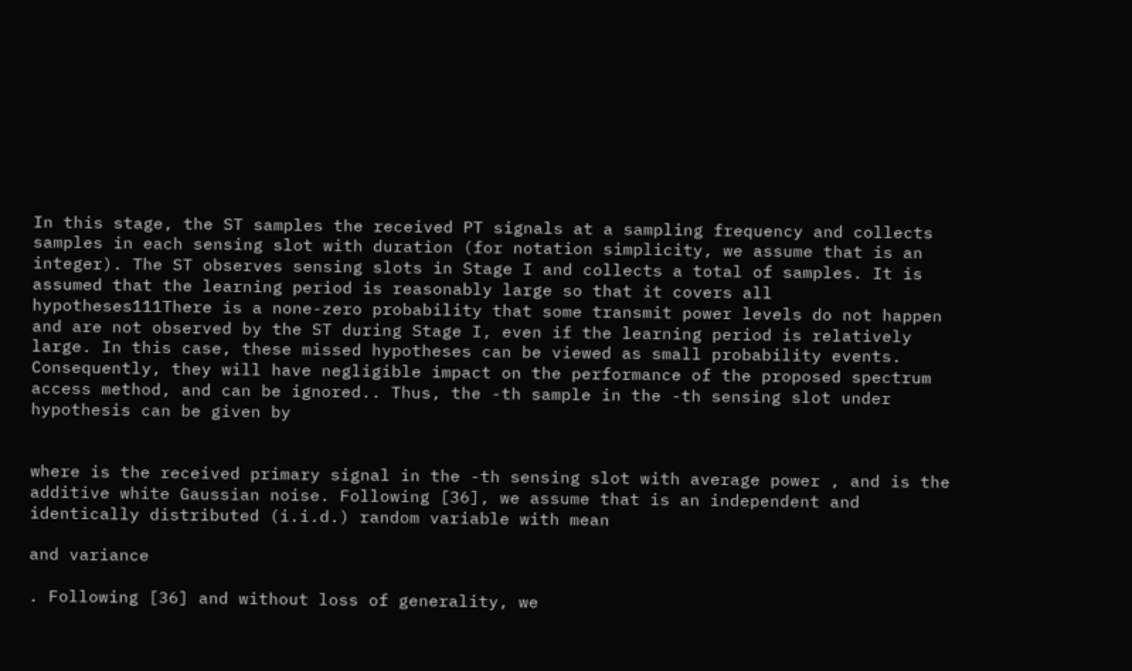In this stage, the ST samples the received PT signals at a sampling frequency and collects samples in each sensing slot with duration (for notation simplicity, we assume that is an integer). The ST observes sensing slots in Stage I and collects a total of samples. It is assumed that the learning period is reasonably large so that it covers all hypotheses111There is a none-zero probability that some transmit power levels do not happen and are not observed by the ST during Stage I, even if the learning period is relatively large. In this case, these missed hypotheses can be viewed as small probability events. Consequently, they will have negligible impact on the performance of the proposed spectrum access method, and can be ignored.. Thus, the -th sample in the -th sensing slot under hypothesis can be given by


where is the received primary signal in the -th sensing slot with average power , and is the additive white Gaussian noise. Following [36], we assume that is an independent and identically distributed (i.i.d.) random variable with mean

and variance

. Following [36] and without loss of generality, we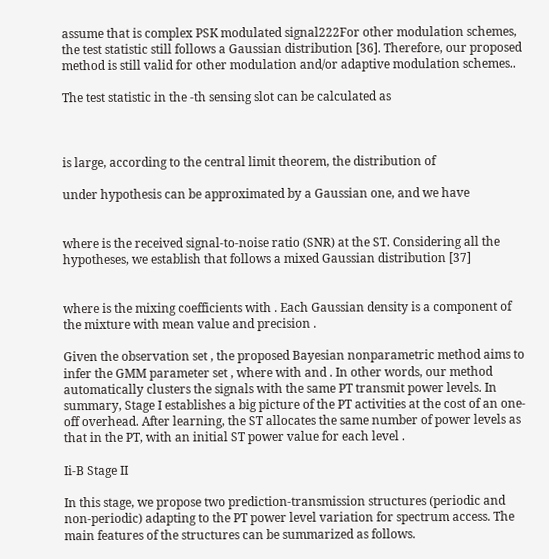assume that is complex PSK modulated signal222For other modulation schemes, the test statistic still follows a Gaussian distribution [36]. Therefore, our proposed method is still valid for other modulation and/or adaptive modulation schemes..

The test statistic in the -th sensing slot can be calculated as



is large, according to the central limit theorem, the distribution of

under hypothesis can be approximated by a Gaussian one, and we have


where is the received signal-to-noise ratio (SNR) at the ST. Considering all the hypotheses, we establish that follows a mixed Gaussian distribution [37]


where is the mixing coefficients with . Each Gaussian density is a component of the mixture with mean value and precision .

Given the observation set , the proposed Bayesian nonparametric method aims to infer the GMM parameter set , where with and . In other words, our method automatically clusters the signals with the same PT transmit power levels. In summary, Stage I establishes a big picture of the PT activities at the cost of an one-off overhead. After learning, the ST allocates the same number of power levels as that in the PT, with an initial ST power value for each level .

Ii-B Stage II

In this stage, we propose two prediction-transmission structures (periodic and non-periodic) adapting to the PT power level variation for spectrum access. The main features of the structures can be summarized as follows.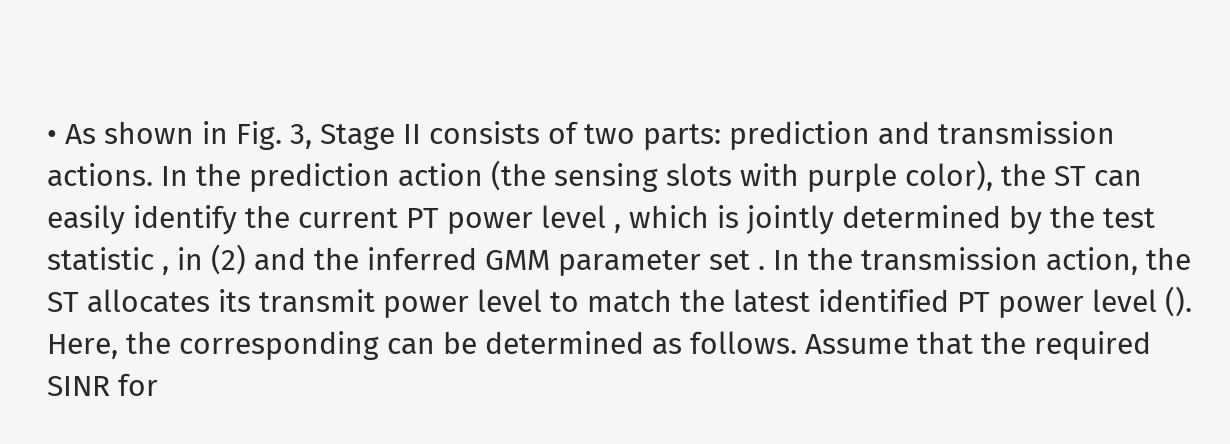• As shown in Fig. 3, Stage II consists of two parts: prediction and transmission actions. In the prediction action (the sensing slots with purple color), the ST can easily identify the current PT power level , which is jointly determined by the test statistic , in (2) and the inferred GMM parameter set . In the transmission action, the ST allocates its transmit power level to match the latest identified PT power level (). Here, the corresponding can be determined as follows. Assume that the required SINR for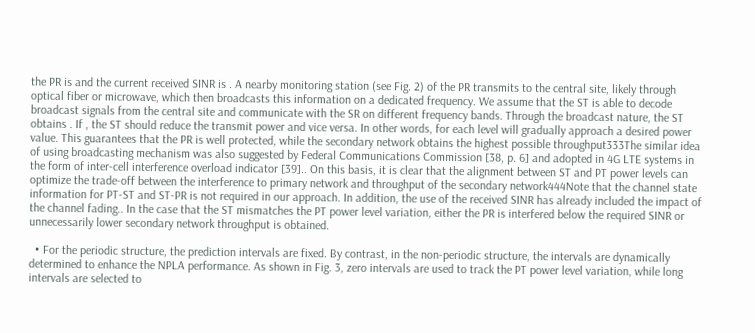the PR is and the current received SINR is . A nearby monitoring station (see Fig. 2) of the PR transmits to the central site, likely through optical fiber or microwave, which then broadcasts this information on a dedicated frequency. We assume that the ST is able to decode broadcast signals from the central site and communicate with the SR on different frequency bands. Through the broadcast nature, the ST obtains . If , the ST should reduce the transmit power and vice versa. In other words, for each level will gradually approach a desired power value. This guarantees that the PR is well protected, while the secondary network obtains the highest possible throughput333The similar idea of using broadcasting mechanism was also suggested by Federal Communications Commission [38, p. 6] and adopted in 4G LTE systems in the form of inter-cell interference overload indicator [39].. On this basis, it is clear that the alignment between ST and PT power levels can optimize the trade-off between the interference to primary network and throughput of the secondary network444Note that the channel state information for PT-ST and ST-PR is not required in our approach. In addition, the use of the received SINR has already included the impact of the channel fading.. In the case that the ST mismatches the PT power level variation, either the PR is interfered below the required SINR or unnecessarily lower secondary network throughput is obtained.

  • For the periodic structure, the prediction intervals are fixed. By contrast, in the non-periodic structure, the intervals are dynamically determined to enhance the NPLA performance. As shown in Fig. 3, zero intervals are used to track the PT power level variation, while long intervals are selected to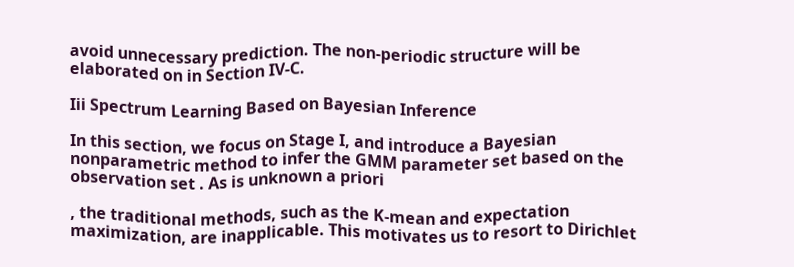avoid unnecessary prediction. The non-periodic structure will be elaborated on in Section IV-C.

Iii Spectrum Learning Based on Bayesian Inference

In this section, we focus on Stage I, and introduce a Bayesian nonparametric method to infer the GMM parameter set based on the observation set . As is unknown a priori

, the traditional methods, such as the K-mean and expectation maximization, are inapplicable. This motivates us to resort to Dirichlet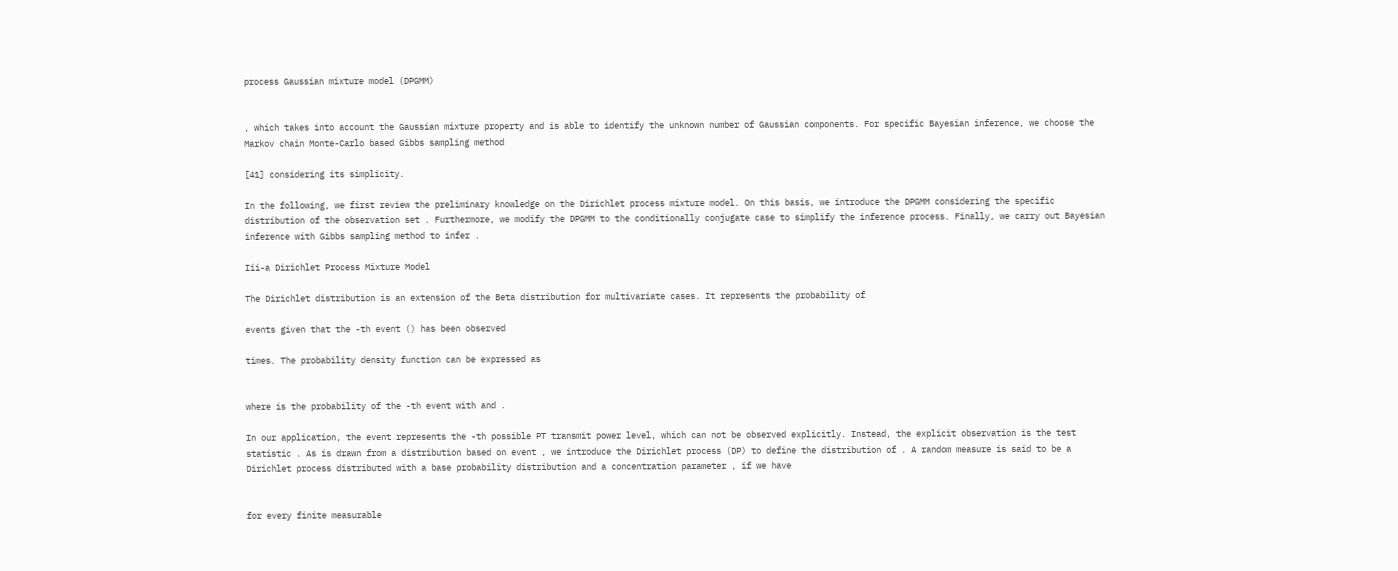process Gaussian mixture model (DPGMM)


, which takes into account the Gaussian mixture property and is able to identify the unknown number of Gaussian components. For specific Bayesian inference, we choose the Markov chain Monte-Carlo based Gibbs sampling method

[41] considering its simplicity.

In the following, we first review the preliminary knowledge on the Dirichlet process mixture model. On this basis, we introduce the DPGMM considering the specific distribution of the observation set . Furthermore, we modify the DPGMM to the conditionally conjugate case to simplify the inference process. Finally, we carry out Bayesian inference with Gibbs sampling method to infer .

Iii-a Dirichlet Process Mixture Model

The Dirichlet distribution is an extension of the Beta distribution for multivariate cases. It represents the probability of

events given that the -th event () has been observed

times. The probability density function can be expressed as


where is the probability of the -th event with and .

In our application, the event represents the -th possible PT transmit power level, which can not be observed explicitly. Instead, the explicit observation is the test statistic . As is drawn from a distribution based on event , we introduce the Dirichlet process (DP) to define the distribution of . A random measure is said to be a Dirichlet process distributed with a base probability distribution and a concentration parameter , if we have


for every finite measurable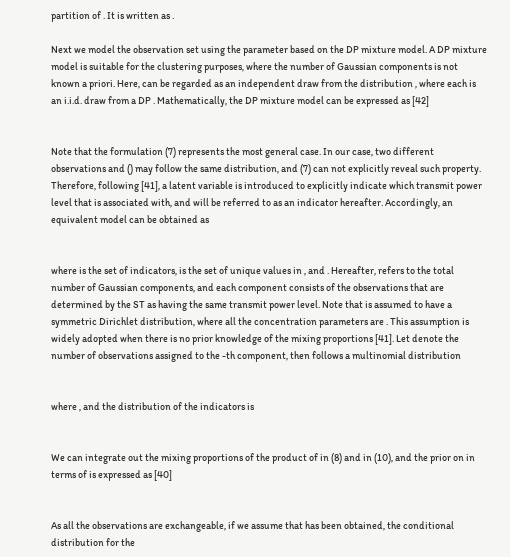partition of . It is written as .

Next we model the observation set using the parameter based on the DP mixture model. A DP mixture model is suitable for the clustering purposes, where the number of Gaussian components is not known a priori. Here, can be regarded as an independent draw from the distribution , where each is an i.i.d. draw from a DP . Mathematically, the DP mixture model can be expressed as [42]


Note that the formulation (7) represents the most general case. In our case, two different observations and () may follow the same distribution, and (7) can not explicitly reveal such property. Therefore, following [41], a latent variable is introduced to explicitly indicate which transmit power level that is associated with, and will be referred to as an indicator hereafter. Accordingly, an equivalent model can be obtained as


where is the set of indicators, is the set of unique values in , and . Hereafter, refers to the total number of Gaussian components, and each component consists of the observations that are determined by the ST as having the same transmit power level. Note that is assumed to have a symmetric Dirichlet distribution, where all the concentration parameters are . This assumption is widely adopted when there is no prior knowledge of the mixing proportions [41]. Let denote the number of observations assigned to the -th component, then follows a multinomial distribution


where , and the distribution of the indicators is


We can integrate out the mixing proportions of the product of in (8) and in (10), and the prior on in terms of is expressed as [40]


As all the observations are exchangeable, if we assume that has been obtained, the conditional distribution for the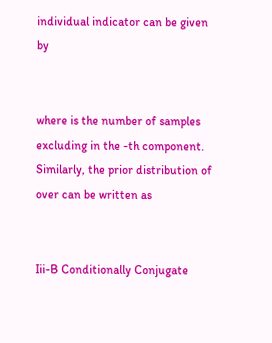individual indicator can be given by


where is the number of samples excluding in the -th component. Similarly, the prior distribution of over can be written as


Iii-B Conditionally Conjugate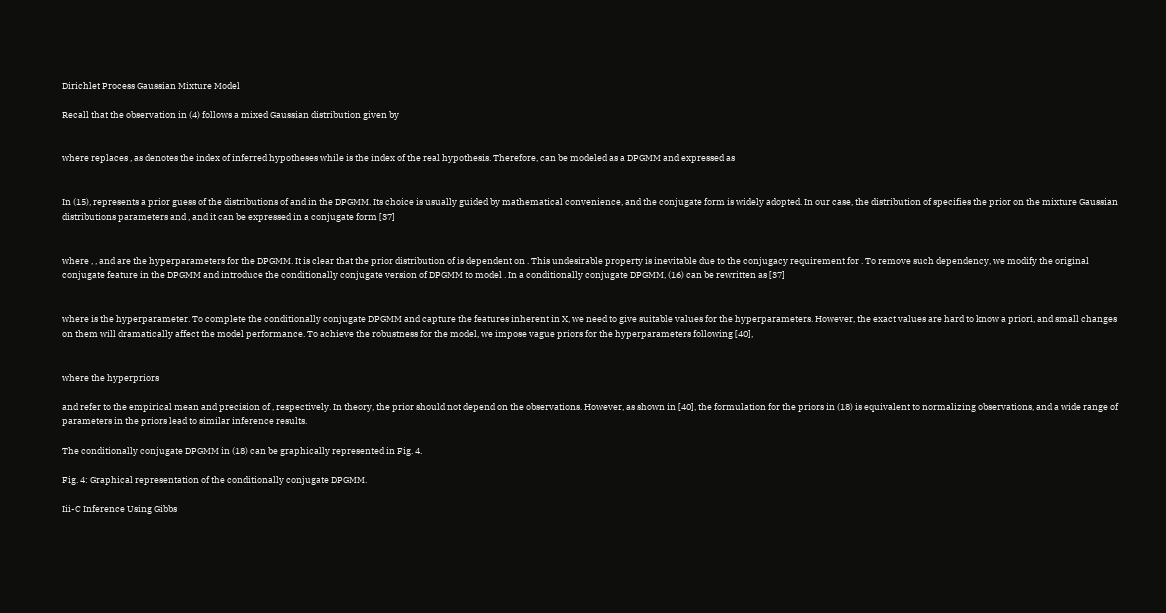Dirichlet Process Gaussian Mixture Model

Recall that the observation in (4) follows a mixed Gaussian distribution given by


where replaces , as denotes the index of inferred hypotheses while is the index of the real hypothesis. Therefore, can be modeled as a DPGMM and expressed as


In (15), represents a prior guess of the distributions of and in the DPGMM. Its choice is usually guided by mathematical convenience, and the conjugate form is widely adopted. In our case, the distribution of specifies the prior on the mixture Gaussian distributions parameters and , and it can be expressed in a conjugate form [37]


where , , and are the hyperparameters for the DPGMM. It is clear that the prior distribution of is dependent on . This undesirable property is inevitable due to the conjugacy requirement for . To remove such dependency, we modify the original conjugate feature in the DPGMM and introduce the conditionally conjugate version of DPGMM to model . In a conditionally conjugate DPGMM, (16) can be rewritten as [37]


where is the hyperparameter. To complete the conditionally conjugate DPGMM and capture the features inherent in X, we need to give suitable values for the hyperparameters. However, the exact values are hard to know a priori, and small changes on them will dramatically affect the model performance. To achieve the robustness for the model, we impose vague priors for the hyperparameters following [40],


where the hyperpriors

and refer to the empirical mean and precision of , respectively. In theory, the prior should not depend on the observations. However, as shown in [40], the formulation for the priors in (18) is equivalent to normalizing observations, and a wide range of parameters in the priors lead to similar inference results.

The conditionally conjugate DPGMM in (18) can be graphically represented in Fig. 4.

Fig. 4: Graphical representation of the conditionally conjugate DPGMM.

Iii-C Inference Using Gibbs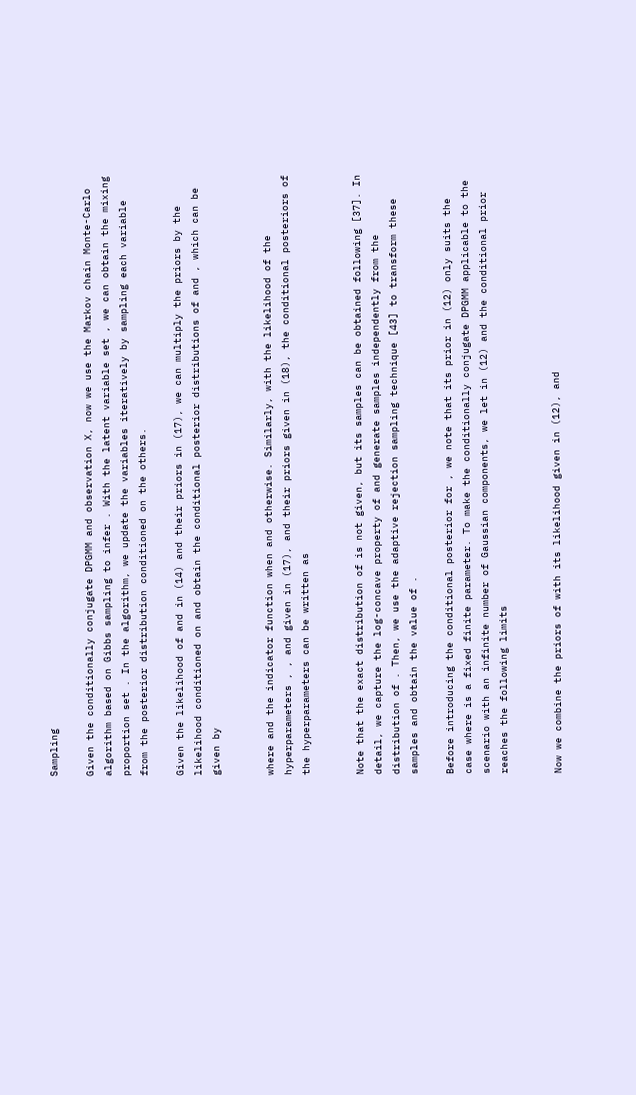Sampling

Given the conditionally conjugate DPGMM and observation X, now we use the Markov chain Monte-Carlo algorithm based on Gibbs sampling to infer . With the latent variable set , we can obtain the mixing proportion set . In the algorithm, we update the variables iteratively by sampling each variable from the posterior distribution conditioned on the others.

Given the likelihood of and in (14) and their priors in (17), we can multiply the priors by the likelihood conditioned on and obtain the conditional posterior distributions of and , which can be given by


where and the indicator function when and otherwise. Similarly, with the likelihood of the hyperparameters , , and given in (17), and their priors given in (18), the conditional posteriors of the hyperparameters can be written as


Note that the exact distribution of is not given, but its samples can be obtained following [37]. In detail, we capture the log-concave property of and generate samples independently from the distribution of . Then, we use the adaptive rejection sampling technique [43] to transform these samples and obtain the value of .

Before introducing the conditional posterior for , we note that its prior in (12) only suits the case where is a fixed finite parameter. To make the conditionally conjugate DPGMM applicable to the scenario with an infinite number of Gaussian components, we let in (12) and the conditional prior reaches the following limits


Now we combine the priors of with its likelihood given in (12), and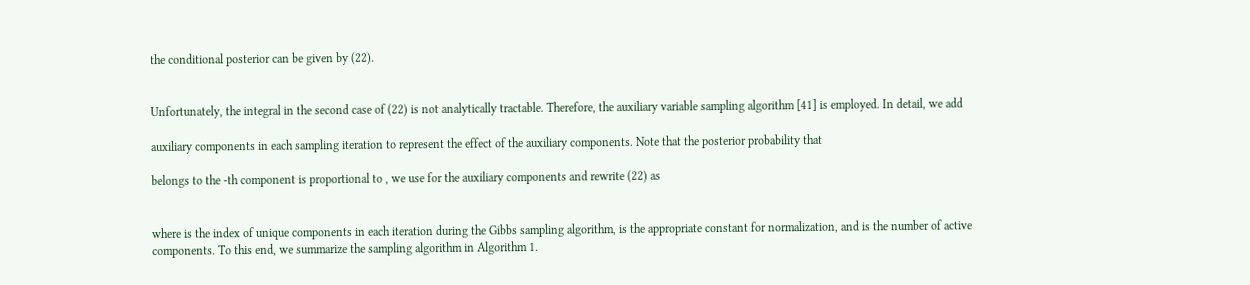the conditional posterior can be given by (22).


Unfortunately, the integral in the second case of (22) is not analytically tractable. Therefore, the auxiliary variable sampling algorithm [41] is employed. In detail, we add

auxiliary components in each sampling iteration to represent the effect of the auxiliary components. Note that the posterior probability that

belongs to the -th component is proportional to , we use for the auxiliary components and rewrite (22) as


where is the index of unique components in each iteration during the Gibbs sampling algorithm, is the appropriate constant for normalization, and is the number of active components. To this end, we summarize the sampling algorithm in Algorithm 1.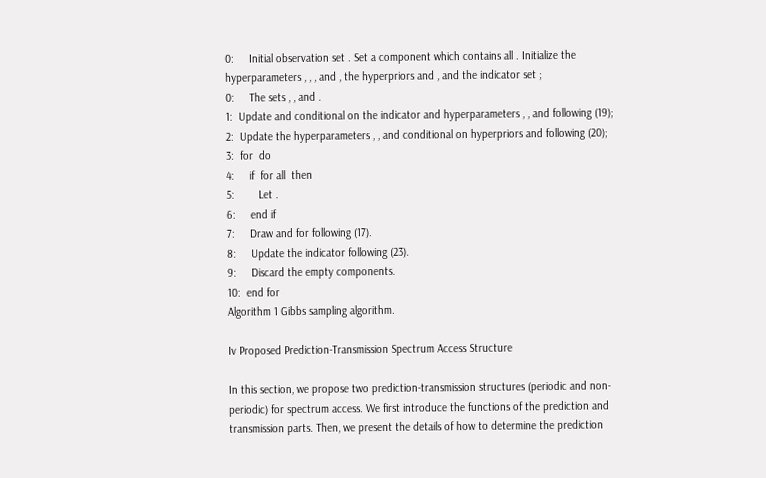0:     Initial observation set . Set a component which contains all . Initialize the hyperparameters , , , and , the hyperpriors and , and the indicator set ;
0:     The sets , , and .
1:  Update and conditional on the indicator and hyperparameters , , and following (19);
2:  Update the hyperparameters , , and conditional on hyperpriors and following (20);
3:  for  do
4:     if  for all  then
5:        Let .
6:     end if
7:     Draw and for following (17).
8:     Update the indicator following (23).
9:     Discard the empty components.
10:  end for
Algorithm 1 Gibbs sampling algorithm.

Iv Proposed Prediction-Transmission Spectrum Access Structure

In this section, we propose two prediction-transmission structures (periodic and non-periodic) for spectrum access. We first introduce the functions of the prediction and transmission parts. Then, we present the details of how to determine the prediction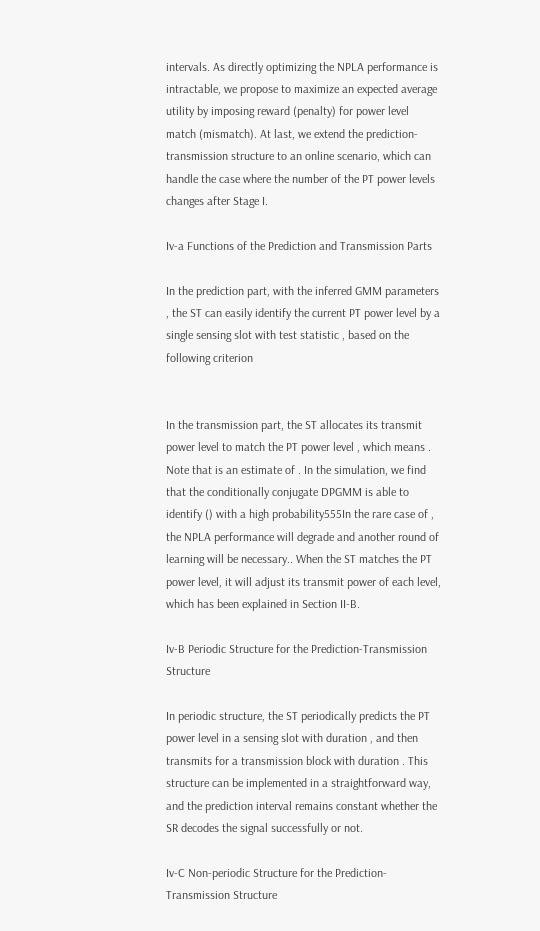intervals. As directly optimizing the NPLA performance is intractable, we propose to maximize an expected average utility by imposing reward (penalty) for power level match (mismatch). At last, we extend the prediction-transmission structure to an online scenario, which can handle the case where the number of the PT power levels changes after Stage I.

Iv-a Functions of the Prediction and Transmission Parts

In the prediction part, with the inferred GMM parameters , the ST can easily identify the current PT power level by a single sensing slot with test statistic , based on the following criterion


In the transmission part, the ST allocates its transmit power level to match the PT power level , which means . Note that is an estimate of . In the simulation, we find that the conditionally conjugate DPGMM is able to identify () with a high probability555In the rare case of , the NPLA performance will degrade and another round of learning will be necessary.. When the ST matches the PT power level, it will adjust its transmit power of each level, which has been explained in Section II-B.

Iv-B Periodic Structure for the Prediction-Transmission Structure

In periodic structure, the ST periodically predicts the PT power level in a sensing slot with duration , and then transmits for a transmission block with duration . This structure can be implemented in a straightforward way, and the prediction interval remains constant whether the SR decodes the signal successfully or not.

Iv-C Non-periodic Structure for the Prediction-Transmission Structure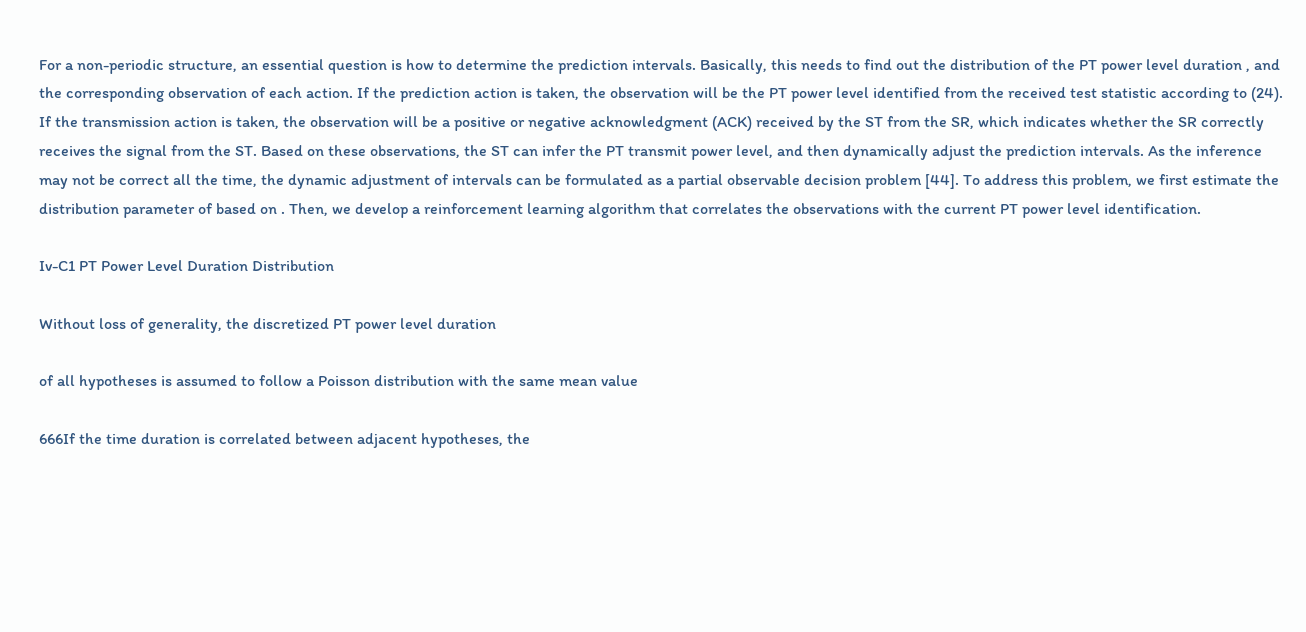For a non-periodic structure, an essential question is how to determine the prediction intervals. Basically, this needs to find out the distribution of the PT power level duration , and the corresponding observation of each action. If the prediction action is taken, the observation will be the PT power level identified from the received test statistic according to (24). If the transmission action is taken, the observation will be a positive or negative acknowledgment (ACK) received by the ST from the SR, which indicates whether the SR correctly receives the signal from the ST. Based on these observations, the ST can infer the PT transmit power level, and then dynamically adjust the prediction intervals. As the inference may not be correct all the time, the dynamic adjustment of intervals can be formulated as a partial observable decision problem [44]. To address this problem, we first estimate the distribution parameter of based on . Then, we develop a reinforcement learning algorithm that correlates the observations with the current PT power level identification.

Iv-C1 PT Power Level Duration Distribution

Without loss of generality, the discretized PT power level duration

of all hypotheses is assumed to follow a Poisson distribution with the same mean value

666If the time duration is correlated between adjacent hypotheses, the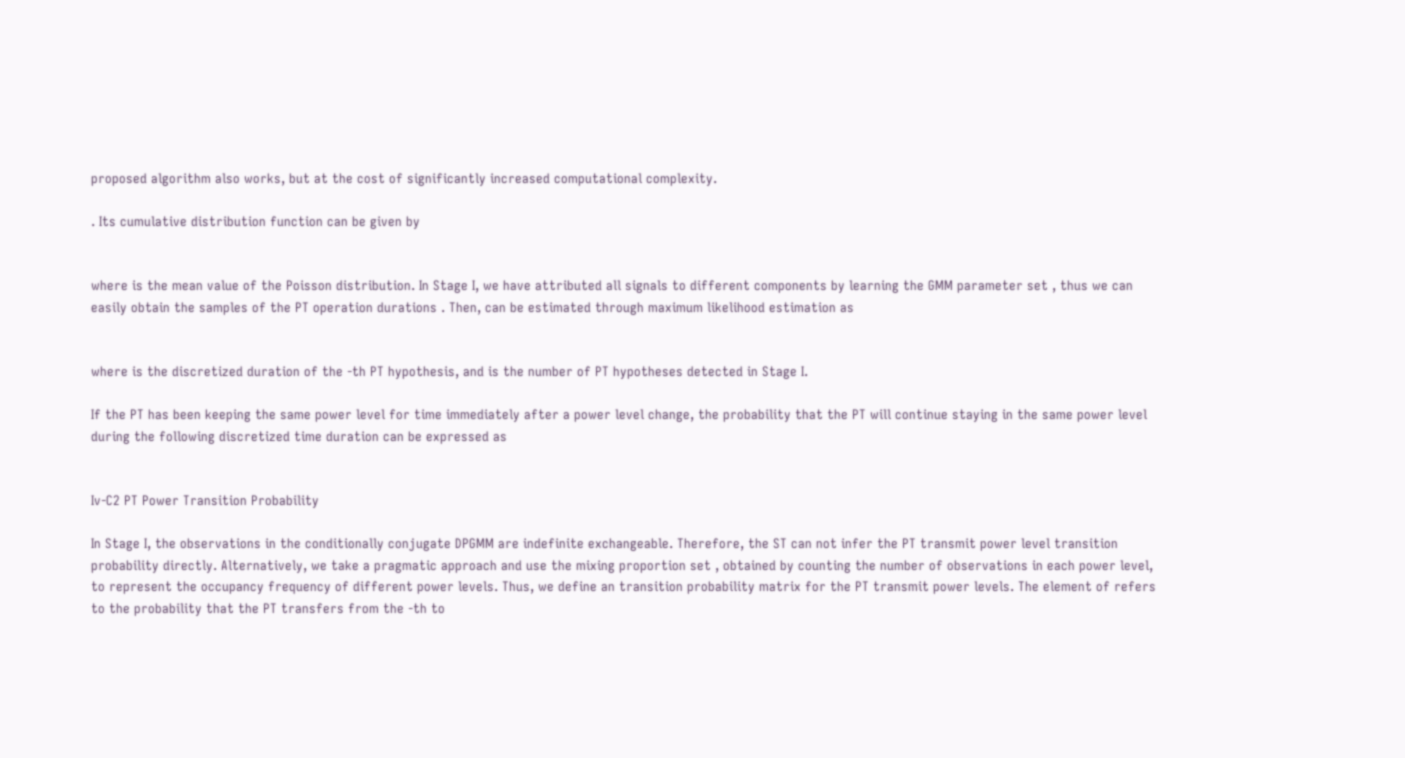proposed algorithm also works, but at the cost of significantly increased computational complexity.

. Its cumulative distribution function can be given by


where is the mean value of the Poisson distribution. In Stage I, we have attributed all signals to different components by learning the GMM parameter set , thus we can easily obtain the samples of the PT operation durations . Then, can be estimated through maximum likelihood estimation as


where is the discretized duration of the -th PT hypothesis, and is the number of PT hypotheses detected in Stage I.

If the PT has been keeping the same power level for time immediately after a power level change, the probability that the PT will continue staying in the same power level during the following discretized time duration can be expressed as


Iv-C2 PT Power Transition Probability

In Stage I, the observations in the conditionally conjugate DPGMM are indefinite exchangeable. Therefore, the ST can not infer the PT transmit power level transition probability directly. Alternatively, we take a pragmatic approach and use the mixing proportion set , obtained by counting the number of observations in each power level, to represent the occupancy frequency of different power levels. Thus, we define an transition probability matrix for the PT transmit power levels. The element of refers to the probability that the PT transfers from the -th to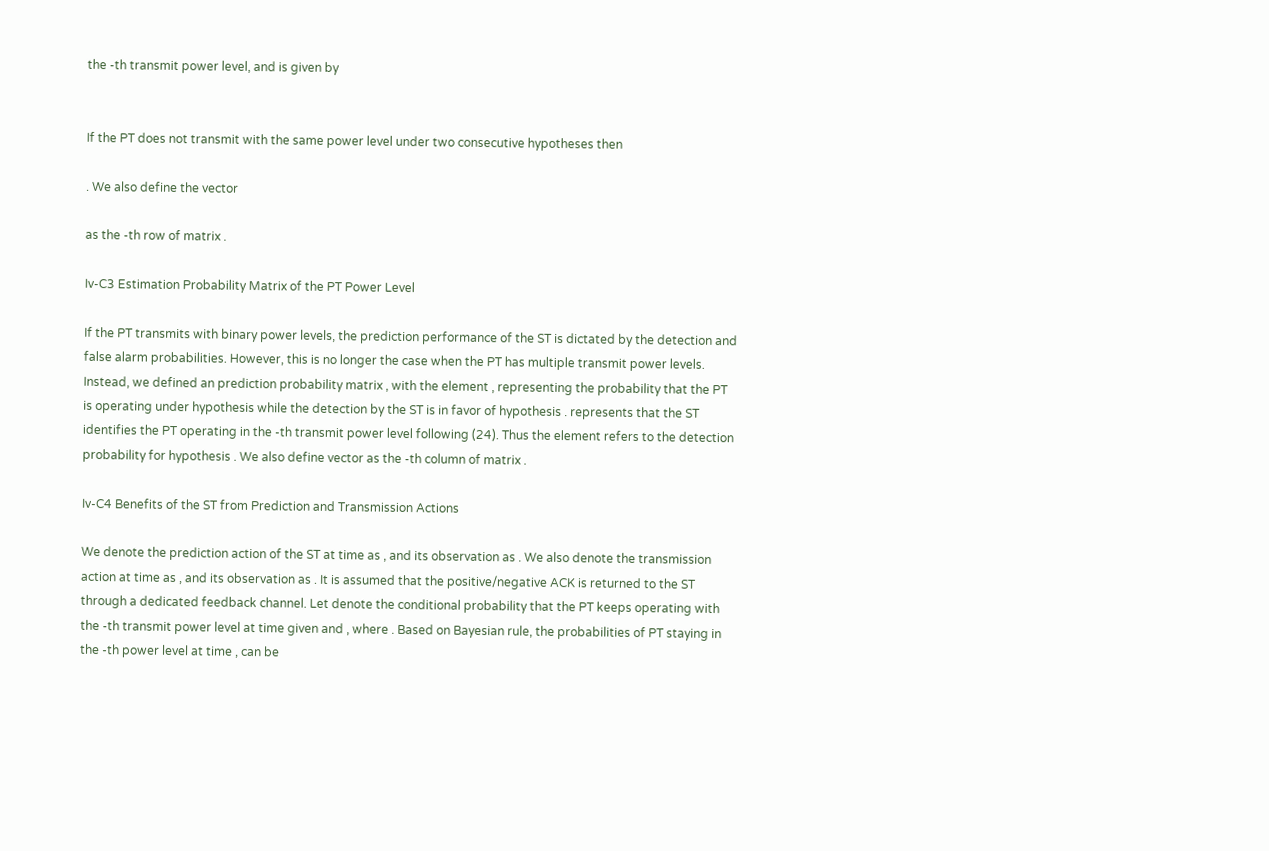the -th transmit power level, and is given by


If the PT does not transmit with the same power level under two consecutive hypotheses then

. We also define the vector

as the -th row of matrix .

Iv-C3 Estimation Probability Matrix of the PT Power Level

If the PT transmits with binary power levels, the prediction performance of the ST is dictated by the detection and false alarm probabilities. However, this is no longer the case when the PT has multiple transmit power levels. Instead, we defined an prediction probability matrix , with the element , representing the probability that the PT is operating under hypothesis while the detection by the ST is in favor of hypothesis . represents that the ST identifies the PT operating in the -th transmit power level following (24). Thus the element refers to the detection probability for hypothesis . We also define vector as the -th column of matrix .

Iv-C4 Benefits of the ST from Prediction and Transmission Actions

We denote the prediction action of the ST at time as , and its observation as . We also denote the transmission action at time as , and its observation as . It is assumed that the positive/negative ACK is returned to the ST through a dedicated feedback channel. Let denote the conditional probability that the PT keeps operating with the -th transmit power level at time given and , where . Based on Bayesian rule, the probabilities of PT staying in the -th power level at time , can be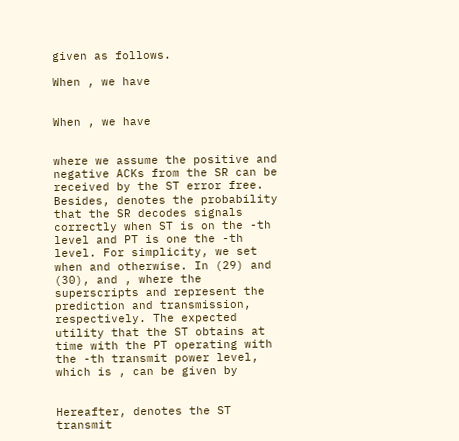given as follows.

When , we have


When , we have


where we assume the positive and negative ACKs from the SR can be received by the ST error free. Besides, denotes the probability that the SR decodes signals correctly when ST is on the -th level and PT is one the -th level. For simplicity, we set when and otherwise. In (29) and (30), and , where the superscripts and represent the prediction and transmission, respectively. The expected utility that the ST obtains at time with the PT operating with the -th transmit power level, which is , can be given by


Hereafter, denotes the ST transmit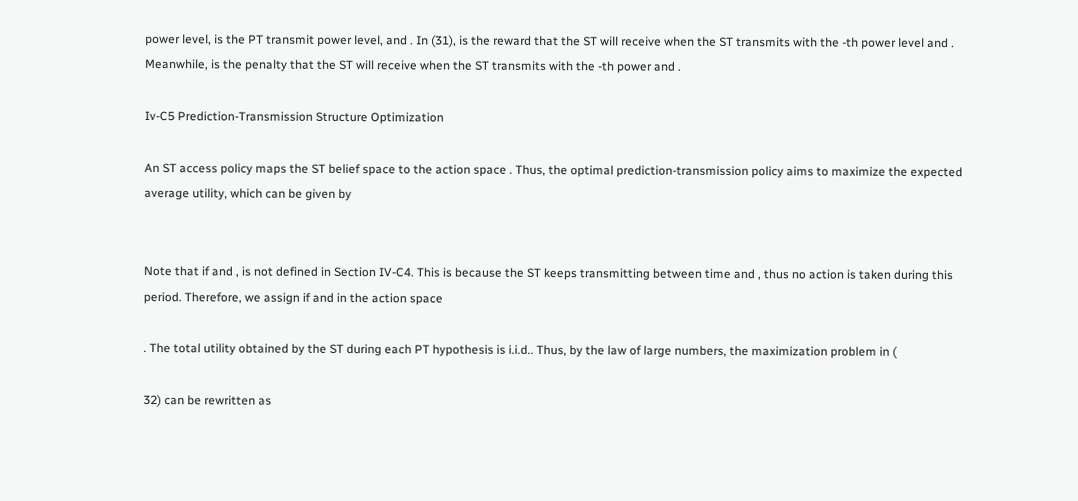power level, is the PT transmit power level, and . In (31), is the reward that the ST will receive when the ST transmits with the -th power level and . Meanwhile, is the penalty that the ST will receive when the ST transmits with the -th power and .

Iv-C5 Prediction-Transmission Structure Optimization

An ST access policy maps the ST belief space to the action space . Thus, the optimal prediction-transmission policy aims to maximize the expected average utility, which can be given by


Note that if and , is not defined in Section IV-C4. This is because the ST keeps transmitting between time and , thus no action is taken during this period. Therefore, we assign if and in the action space

. The total utility obtained by the ST during each PT hypothesis is i.i.d.. Thus, by the law of large numbers, the maximization problem in (

32) can be rewritten as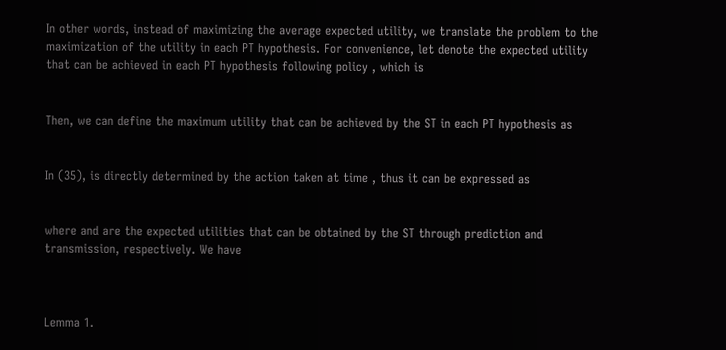In other words, instead of maximizing the average expected utility, we translate the problem to the maximization of the utility in each PT hypothesis. For convenience, let denote the expected utility that can be achieved in each PT hypothesis following policy , which is


Then, we can define the maximum utility that can be achieved by the ST in each PT hypothesis as


In (35), is directly determined by the action taken at time , thus it can be expressed as


where and are the expected utilities that can be obtained by the ST through prediction and transmission, respectively. We have



Lemma 1.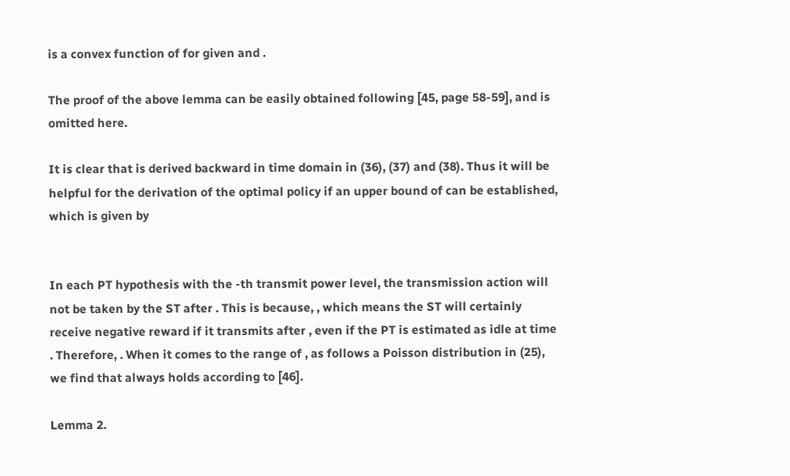is a convex function of for given and .

The proof of the above lemma can be easily obtained following [45, page 58-59], and is omitted here.

It is clear that is derived backward in time domain in (36), (37) and (38). Thus it will be helpful for the derivation of the optimal policy if an upper bound of can be established, which is given by


In each PT hypothesis with the -th transmit power level, the transmission action will not be taken by the ST after . This is because, , which means the ST will certainly receive negative reward if it transmits after , even if the PT is estimated as idle at time . Therefore, . When it comes to the range of , as follows a Poisson distribution in (25), we find that always holds according to [46].

Lemma 2.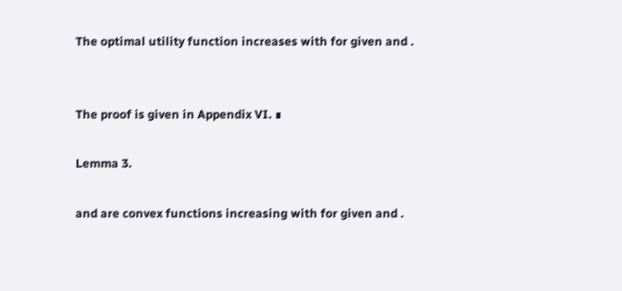The optimal utility function increases with for given and .


The proof is given in Appendix VI. ∎

Lemma 3.

and are convex functions increasing with for given and .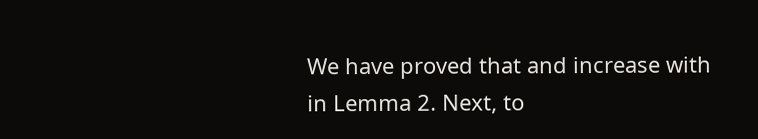We have proved that and increase with in Lemma 2. Next, to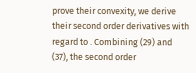prove their convexity, we derive their second order derivatives with regard to . Combining (29) and (37), the second order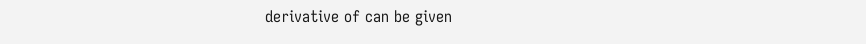derivative of can be given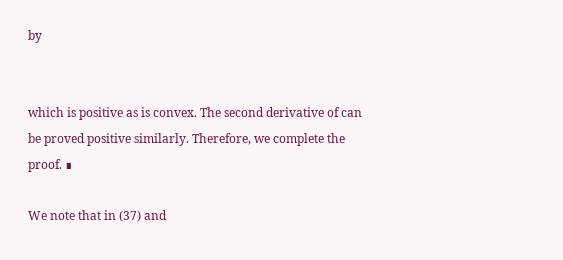by


which is positive as is convex. The second derivative of can be proved positive similarly. Therefore, we complete the proof. ∎

We note that in (37) and